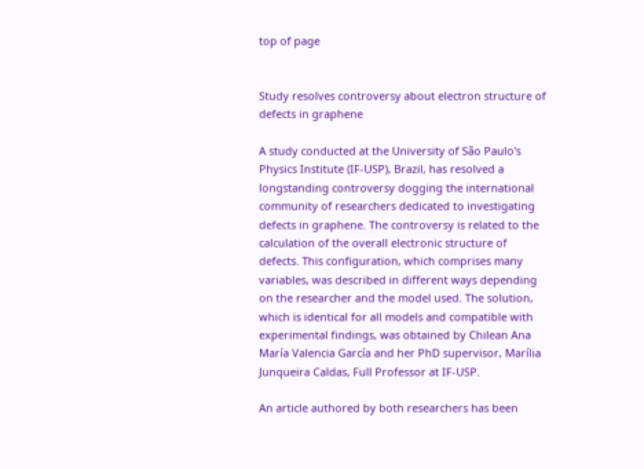top of page


Study resolves controversy about electron structure of defects in graphene

A study conducted at the University of São Paulo's Physics Institute (IF-USP), Brazil, has resolved a longstanding controversy dogging the international community of researchers dedicated to investigating defects in graphene. The controversy is related to the calculation of the overall electronic structure of defects. This configuration, which comprises many variables, was described in different ways depending on the researcher and the model used. The solution, which is identical for all models and compatible with experimental findings, was obtained by Chilean Ana María Valencia García and her PhD supervisor, Marília Junqueira Caldas, Full Professor at IF-USP.

An article authored by both researchers has been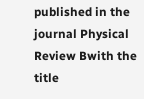published in the journal Physical Review Bwith the title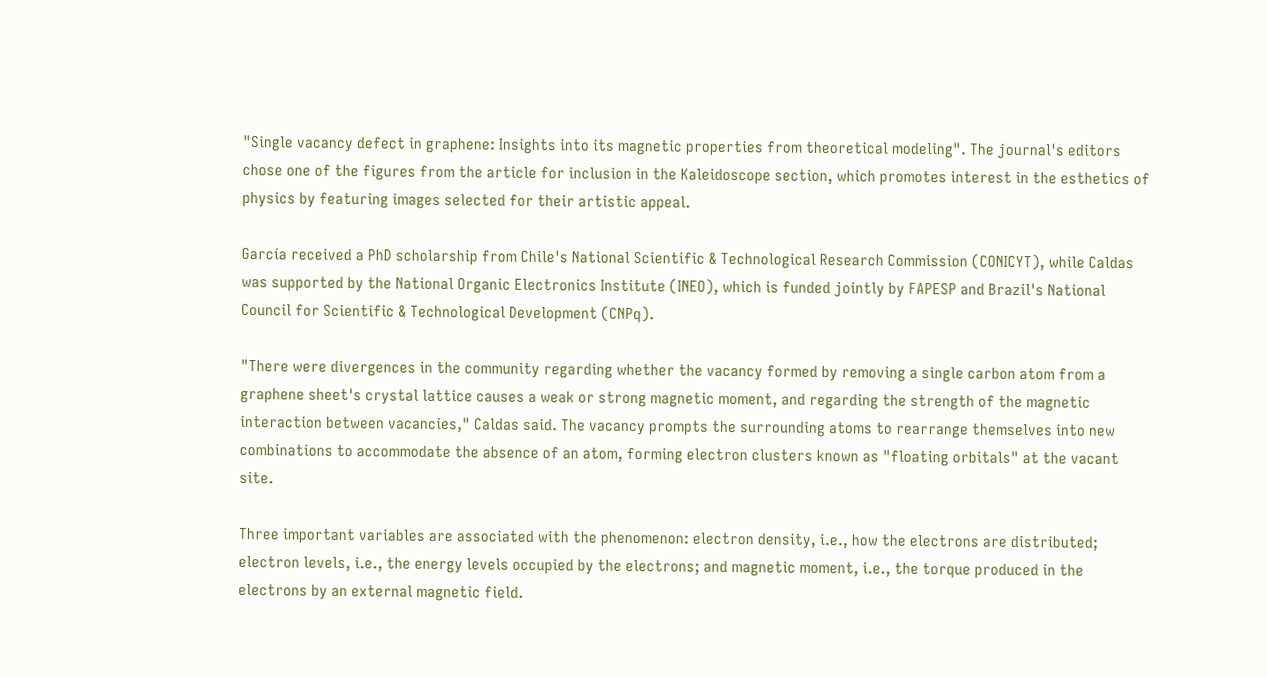"Single vacancy defect in graphene: Insights into its magnetic properties from theoretical modeling". The journal's editors chose one of the figures from the article for inclusion in the Kaleidoscope section, which promotes interest in the esthetics of physics by featuring images selected for their artistic appeal.

García received a PhD scholarship from Chile's National Scientific & Technological Research Commission (CONICYT), while Caldas was supported by the National Organic Electronics Institute (INEO), which is funded jointly by FAPESP and Brazil's National Council for Scientific & Technological Development (CNPq).

"There were divergences in the community regarding whether the vacancy formed by removing a single carbon atom from a graphene sheet's crystal lattice causes a weak or strong magnetic moment, and regarding the strength of the magnetic interaction between vacancies," Caldas said. The vacancy prompts the surrounding atoms to rearrange themselves into new combinations to accommodate the absence of an atom, forming electron clusters known as "floating orbitals" at the vacant site.

Three important variables are associated with the phenomenon: electron density, i.e., how the electrons are distributed; electron levels, i.e., the energy levels occupied by the electrons; and magnetic moment, i.e., the torque produced in the electrons by an external magnetic field.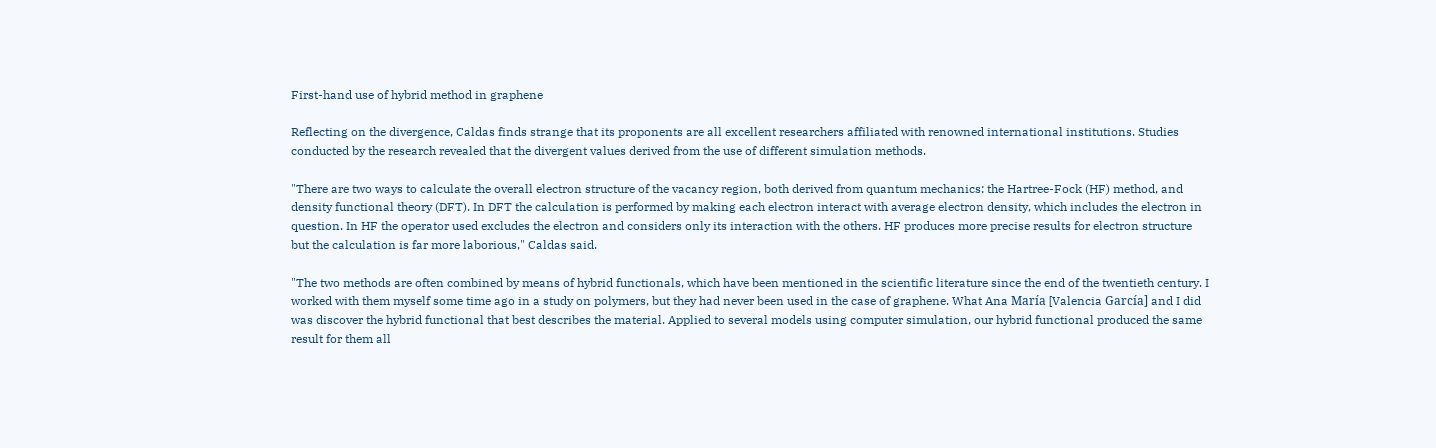First-hand use of hybrid method in graphene

Reflecting on the divergence, Caldas finds strange that its proponents are all excellent researchers affiliated with renowned international institutions. Studies conducted by the research revealed that the divergent values derived from the use of different simulation methods.

"There are two ways to calculate the overall electron structure of the vacancy region, both derived from quantum mechanics: the Hartree-Fock (HF) method, and density functional theory (DFT). In DFT the calculation is performed by making each electron interact with average electron density, which includes the electron in question. In HF the operator used excludes the electron and considers only its interaction with the others. HF produces more precise results for electron structure but the calculation is far more laborious," Caldas said.

"The two methods are often combined by means of hybrid functionals, which have been mentioned in the scientific literature since the end of the twentieth century. I worked with them myself some time ago in a study on polymers, but they had never been used in the case of graphene. What Ana María [Valencia García] and I did was discover the hybrid functional that best describes the material. Applied to several models using computer simulation, our hybrid functional produced the same result for them all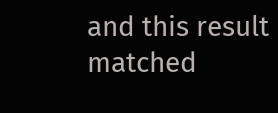and this result matched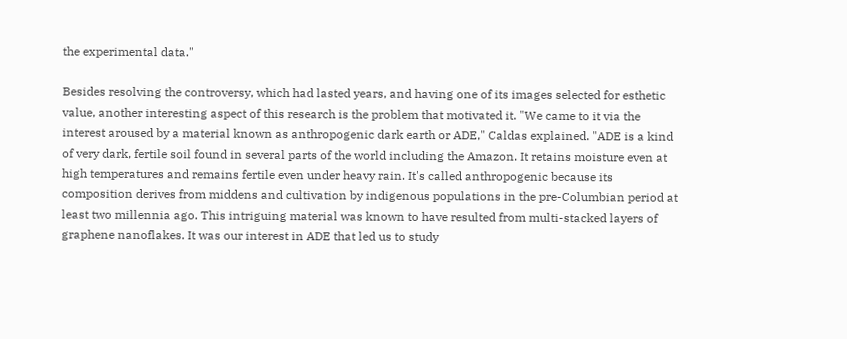the experimental data."

Besides resolving the controversy, which had lasted years, and having one of its images selected for esthetic value, another interesting aspect of this research is the problem that motivated it. "We came to it via the interest aroused by a material known as anthropogenic dark earth or ADE," Caldas explained. "ADE is a kind of very dark, fertile soil found in several parts of the world including the Amazon. It retains moisture even at high temperatures and remains fertile even under heavy rain. It's called anthropogenic because its composition derives from middens and cultivation by indigenous populations in the pre-Columbian period at least two millennia ago. This intriguing material was known to have resulted from multi-stacked layers of graphene nanoflakes. It was our interest in ADE that led us to study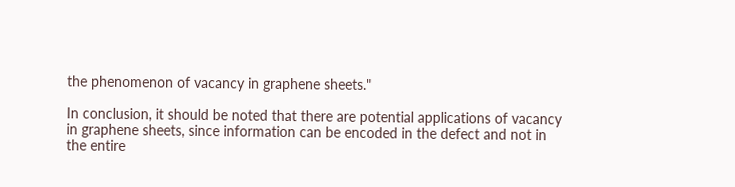the phenomenon of vacancy in graphene sheets."

In conclusion, it should be noted that there are potential applications of vacancy in graphene sheets, since information can be encoded in the defect and not in the entire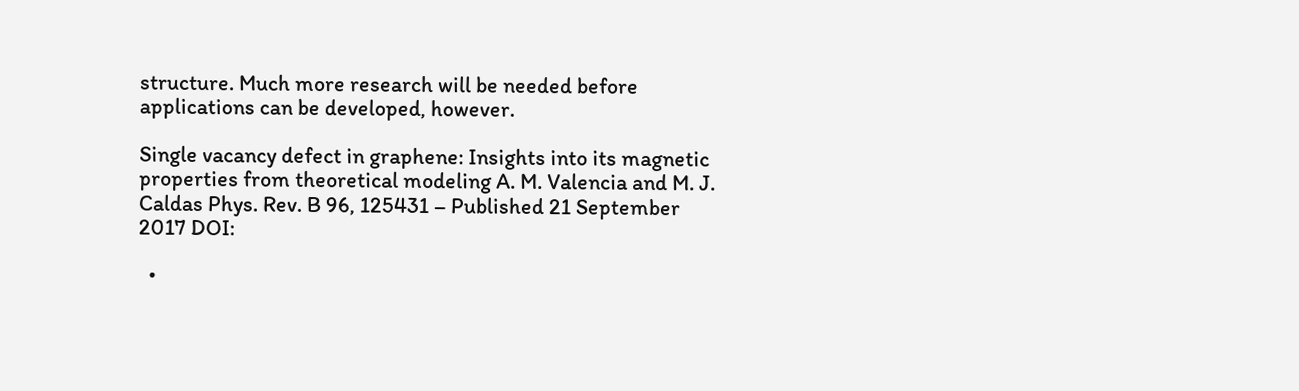structure. Much more research will be needed before applications can be developed, however.

Single vacancy defect in graphene: Insights into its magnetic properties from theoretical modeling A. M. Valencia and M. J. Caldas Phys. Rev. B 96, 125431 – Published 21 September 2017 DOI:

  •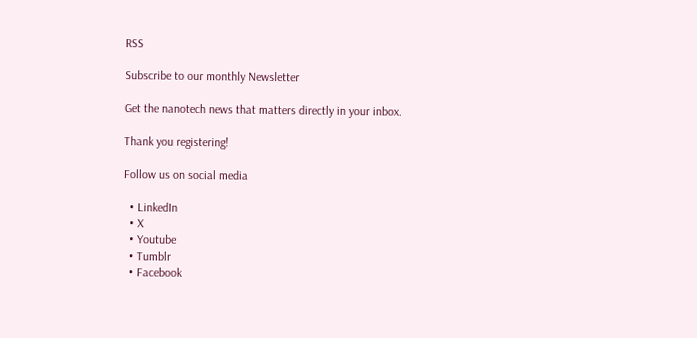RSS

Subscribe to our monthly Newsletter

Get the nanotech news that matters directly in your inbox.

Thank you registering!

Follow us on social media

  • LinkedIn
  • X
  • Youtube
  • Tumblr
  • Facebook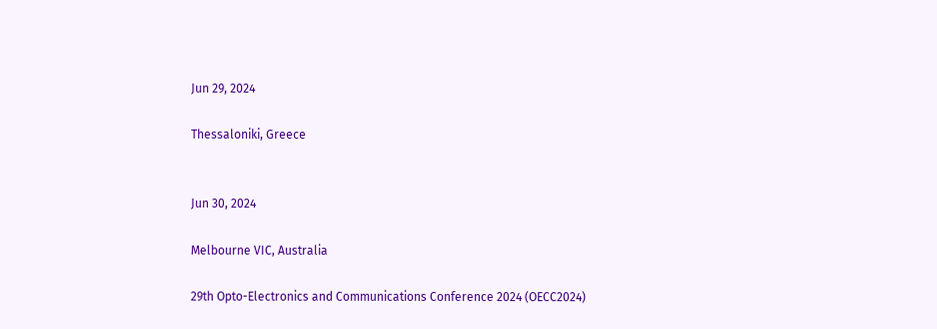Jun 29, 2024

Thessaloniki, Greece


Jun 30, 2024

Melbourne VIC, Australia

29th Opto-Electronics and Communications Conference 2024 (OECC2024)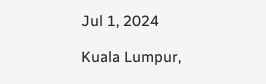Jul 1, 2024

Kuala Lumpur,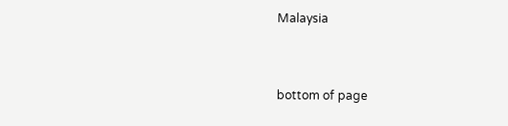Malaysia


bottom of page